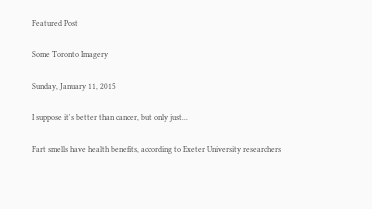Featured Post

Some Toronto Imagery

Sunday, January 11, 2015

I suppose it's better than cancer, but only just...

Fart smells have health benefits, according to Exeter University researchers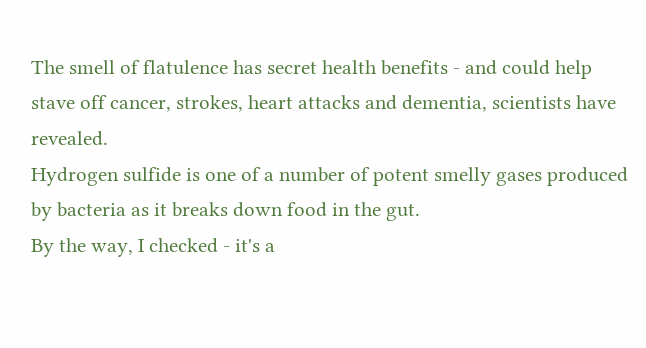The smell of flatulence has secret health benefits - and could help stave off cancer, strokes, heart attacks and dementia, scientists have revealed.
Hydrogen sulfide is one of a number of potent smelly gases produced by bacteria as it breaks down food in the gut.
By the way, I checked - it's a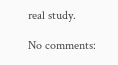real study.

No comments: